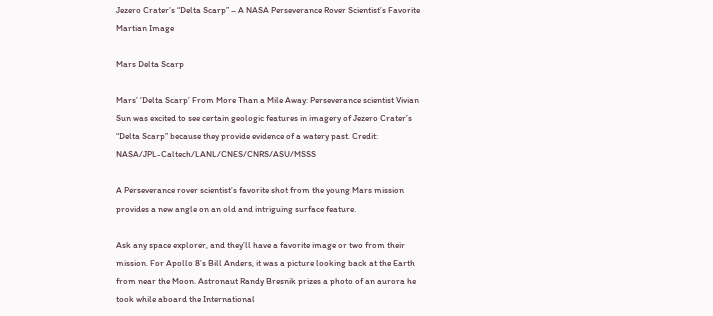Jezero Crater’s “Delta Scarp” – A NASA Perseverance Rover Scientist’s Favorite Martian Image

Mars Delta Scarp

Mars’ ‘Delta Scarp’ From More Than a Mile Away: Perseverance scientist Vivian Sun was excited to see certain geologic features in imagery of Jezero Crater’s “Delta Scarp” because they provide evidence of a watery past. Credit: NASA/JPL-Caltech/LANL/CNES/CNRS/ASU/MSSS

A Perseverance rover scientist’s favorite shot from the young Mars mission provides a new angle on an old and intriguing surface feature.

Ask any space explorer, and they’ll have a favorite image or two from their mission. For Apollo 8’s Bill Anders, it was a picture looking back at the Earth from near the Moon. Astronaut Randy Bresnik prizes a photo of an aurora he took while aboard the International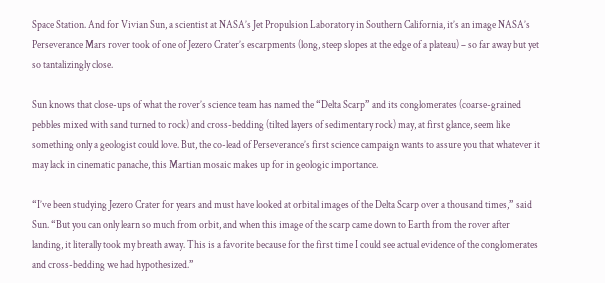Space Station. And for Vivian Sun, a scientist at NASA’s Jet Propulsion Laboratory in Southern California, it’s an image NASA’s Perseverance Mars rover took of one of Jezero Crater’s escarpments (long, steep slopes at the edge of a plateau) – so far away but yet so tantalizingly close.

Sun knows that close-ups of what the rover’s science team has named the “Delta Scarp” and its conglomerates (coarse-grained pebbles mixed with sand turned to rock) and cross-bedding (tilted layers of sedimentary rock) may, at first glance, seem like something only a geologist could love. But, the co-lead of Perseverance’s first science campaign wants to assure you that whatever it may lack in cinematic panache, this Martian mosaic makes up for in geologic importance.

“I’ve been studying Jezero Crater for years and must have looked at orbital images of the Delta Scarp over a thousand times,” said Sun. “But you can only learn so much from orbit, and when this image of the scarp came down to Earth from the rover after landing, it literally took my breath away. This is a favorite because for the first time I could see actual evidence of the conglomerates and cross-bedding we had hypothesized.”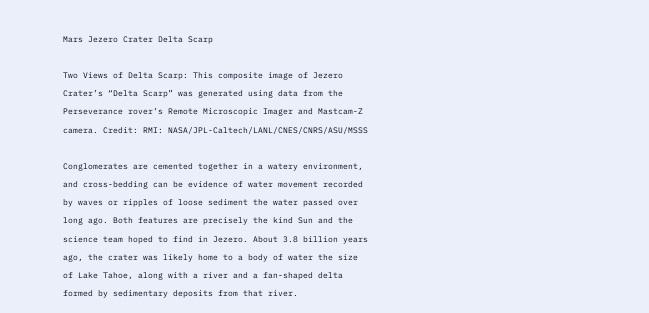Mars Jezero Crater Delta Scarp

Two Views of Delta Scarp: This composite image of Jezero Crater’s “Delta Scarp” was generated using data from the Perseverance rover’s Remote Microscopic Imager and Mastcam-Z camera. Credit: RMI: NASA/JPL-Caltech/LANL/CNES/CNRS/ASU/MSSS

Conglomerates are cemented together in a watery environment, and cross-bedding can be evidence of water movement recorded by waves or ripples of loose sediment the water passed over long ago. Both features are precisely the kind Sun and the science team hoped to find in Jezero. About 3.8 billion years ago, the crater was likely home to a body of water the size of Lake Tahoe, along with a river and a fan-shaped delta formed by sedimentary deposits from that river.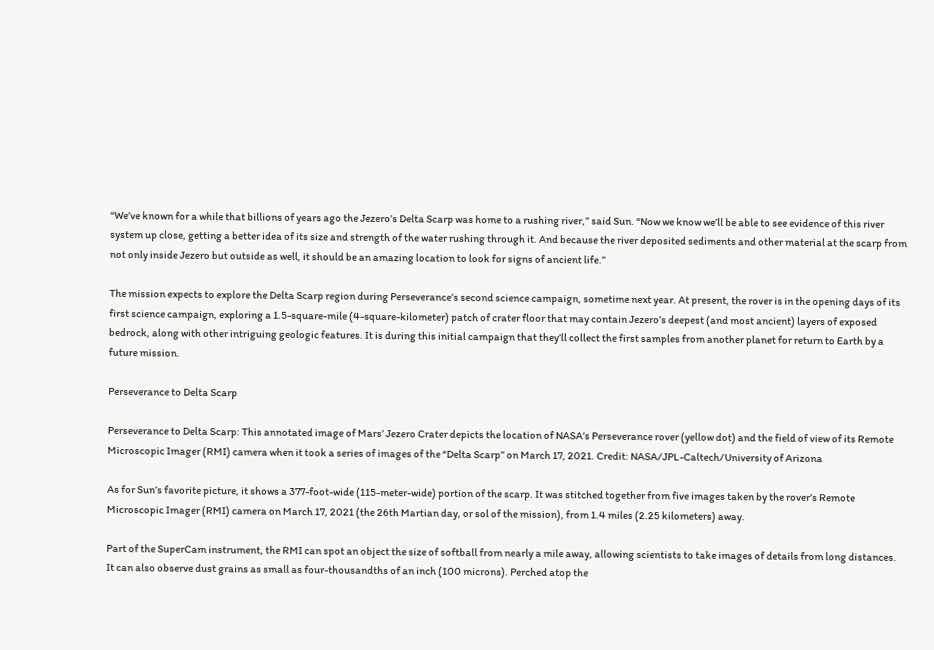“We’ve known for a while that billions of years ago the Jezero’s Delta Scarp was home to a rushing river,” said Sun. “Now we know we’ll be able to see evidence of this river system up close, getting a better idea of its size and strength of the water rushing through it. And because the river deposited sediments and other material at the scarp from not only inside Jezero but outside as well, it should be an amazing location to look for signs of ancient life.”

The mission expects to explore the Delta Scarp region during Perseverance’s second science campaign, sometime next year. At present, the rover is in the opening days of its first science campaign, exploring a 1.5-square-mile (4-square-kilometer) patch of crater floor that may contain Jezero’s deepest (and most ancient) layers of exposed bedrock, along with other intriguing geologic features. It is during this initial campaign that they’ll collect the first samples from another planet for return to Earth by a future mission.

Perseverance to Delta Scarp

Perseverance to Delta Scarp: This annotated image of Mars’ Jezero Crater depicts the location of NASA’s Perseverance rover (yellow dot) and the field of view of its Remote Microscopic Imager (RMI) camera when it took a series of images of the “Delta Scarp” on March 17, 2021. Credit: NASA/JPL-Caltech/University of Arizona

As for Sun’s favorite picture, it shows a 377-foot-wide (115-meter-wide) portion of the scarp. It was stitched together from five images taken by the rover’s Remote Microscopic Imager (RMI) camera on March 17, 2021 (the 26th Martian day, or sol of the mission), from 1.4 miles (2.25 kilometers) away.

Part of the SuperCam instrument, the RMI can spot an object the size of softball from nearly a mile away, allowing scientists to take images of details from long distances. It can also observe dust grains as small as four-thousandths of an inch (100 microns). Perched atop the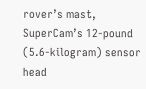rover’s mast, SuperCam’s 12-pound (5.6-kilogram) sensor head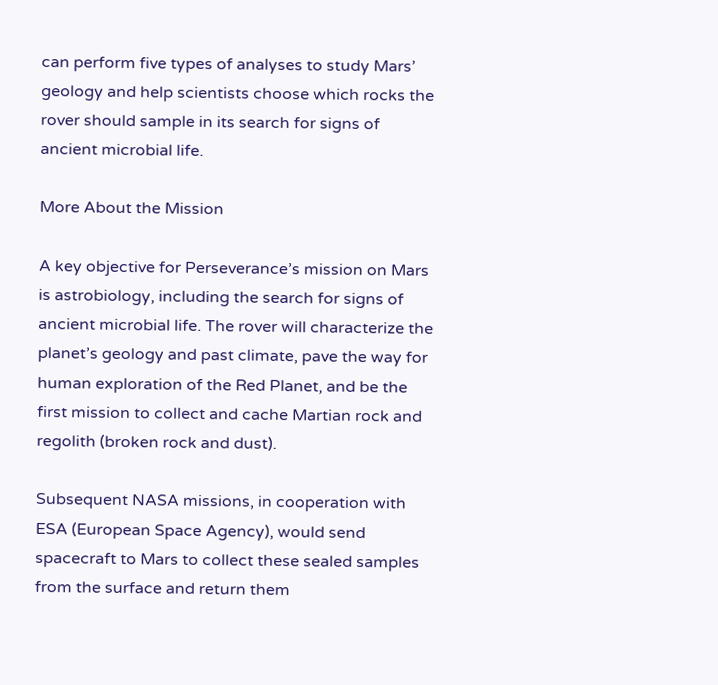can perform five types of analyses to study Mars’ geology and help scientists choose which rocks the rover should sample in its search for signs of ancient microbial life.

More About the Mission

A key objective for Perseverance’s mission on Mars is astrobiology, including the search for signs of ancient microbial life. The rover will characterize the planet’s geology and past climate, pave the way for human exploration of the Red Planet, and be the first mission to collect and cache Martian rock and regolith (broken rock and dust).

Subsequent NASA missions, in cooperation with ESA (European Space Agency), would send spacecraft to Mars to collect these sealed samples from the surface and return them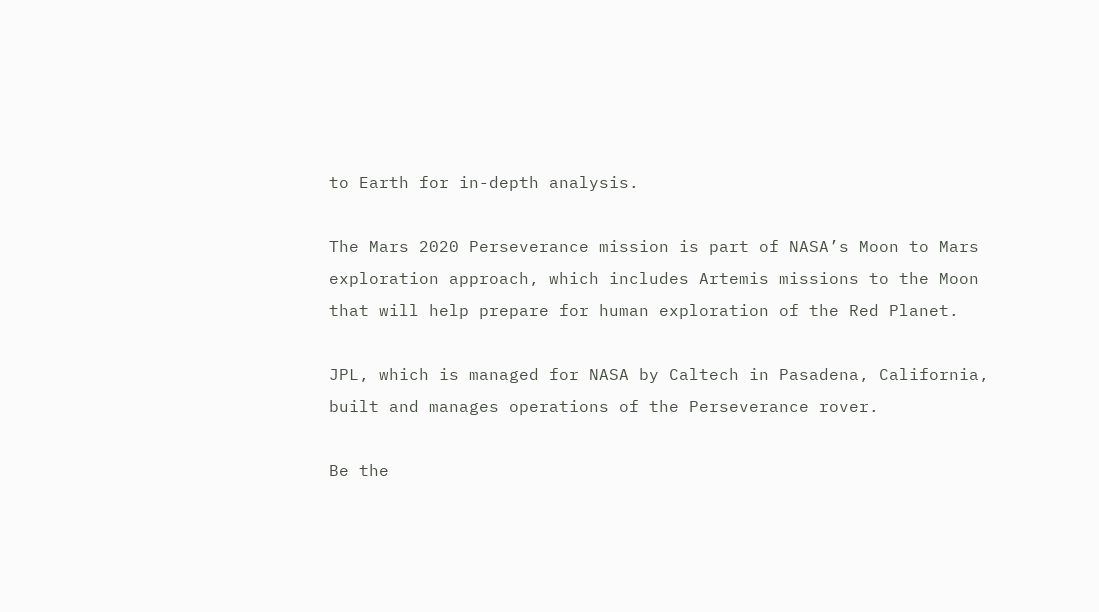to Earth for in-depth analysis.

The Mars 2020 Perseverance mission is part of NASA’s Moon to Mars exploration approach, which includes Artemis missions to the Moon that will help prepare for human exploration of the Red Planet.

JPL, which is managed for NASA by Caltech in Pasadena, California, built and manages operations of the Perseverance rover.

Be the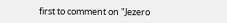first to comment on "Jezero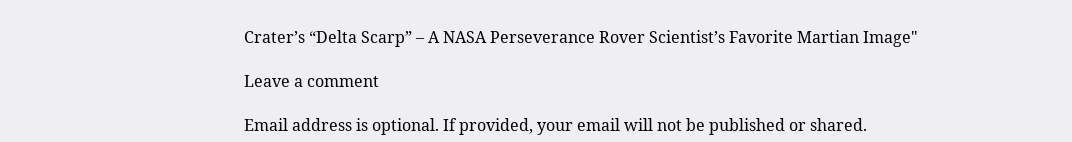Crater’s “Delta Scarp” – A NASA Perseverance Rover Scientist’s Favorite Martian Image"

Leave a comment

Email address is optional. If provided, your email will not be published or shared.